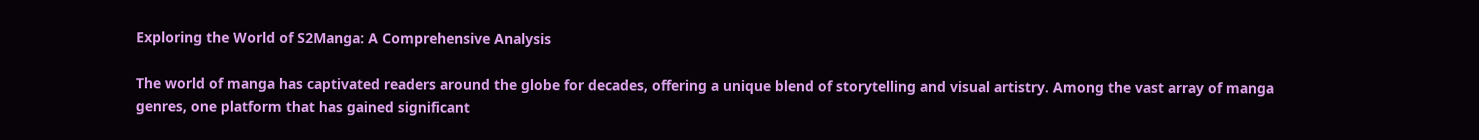Exploring the World of S2Manga: A Comprehensive Analysis

The world of manga has captivated readers around the globe for decades, offering a unique blend of storytelling and visual artistry. Among the vast array of manga genres, one platform that has gained significant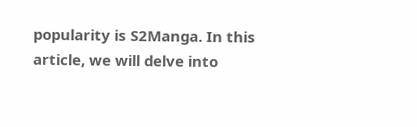popularity is S2Manga. In this article, we will delve into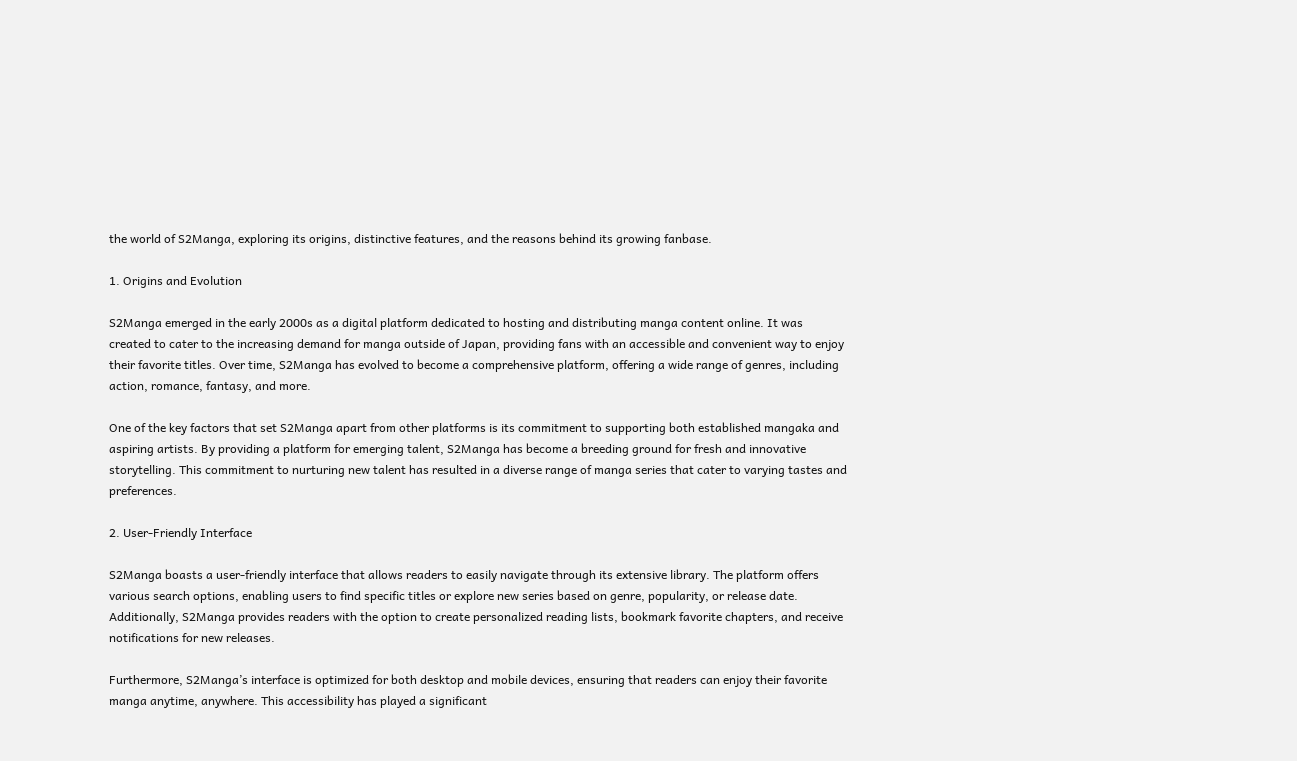the world of S2Manga, exploring its origins, distinctive features, and the reasons behind its growing fanbase.

1. Origins and Evolution

S2Manga emerged in the early 2000s as a digital platform dedicated to hosting and distributing manga content online. It was created to cater to the increasing demand for manga outside of Japan, providing fans with an accessible and convenient way to enjoy their favorite titles. Over time, S2Manga has evolved to become a comprehensive platform, offering a wide range of genres, including action, romance, fantasy, and more.

One of the key factors that set S2Manga apart from other platforms is its commitment to supporting both established mangaka and aspiring artists. By providing a platform for emerging talent, S2Manga has become a breeding ground for fresh and innovative storytelling. This commitment to nurturing new talent has resulted in a diverse range of manga series that cater to varying tastes and preferences.

2. User-Friendly Interface

S2Manga boasts a user-friendly interface that allows readers to easily navigate through its extensive library. The platform offers various search options, enabling users to find specific titles or explore new series based on genre, popularity, or release date. Additionally, S2Manga provides readers with the option to create personalized reading lists, bookmark favorite chapters, and receive notifications for new releases.

Furthermore, S2Manga’s interface is optimized for both desktop and mobile devices, ensuring that readers can enjoy their favorite manga anytime, anywhere. This accessibility has played a significant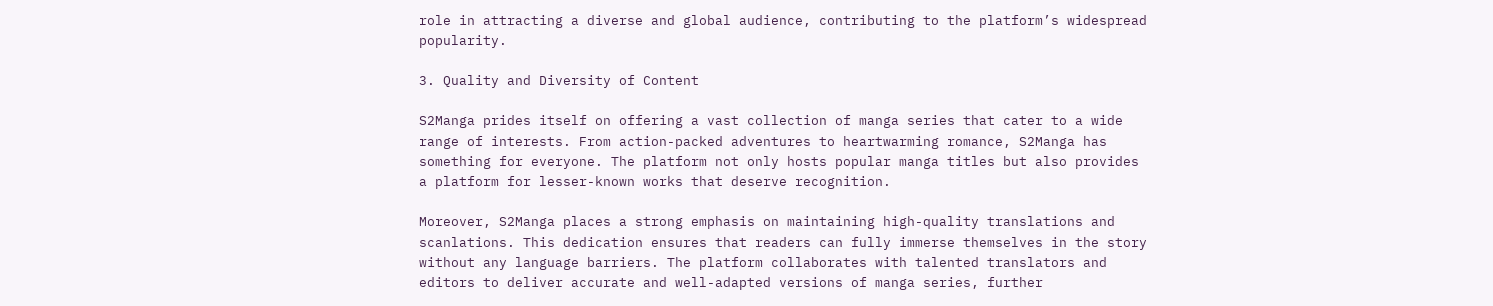role in attracting a diverse and global audience, contributing to the platform’s widespread popularity.

3. Quality and Diversity of Content

S2Manga prides itself on offering a vast collection of manga series that cater to a wide range of interests. From action-packed adventures to heartwarming romance, S2Manga has something for everyone. The platform not only hosts popular manga titles but also provides a platform for lesser-known works that deserve recognition.

Moreover, S2Manga places a strong emphasis on maintaining high-quality translations and scanlations. This dedication ensures that readers can fully immerse themselves in the story without any language barriers. The platform collaborates with talented translators and editors to deliver accurate and well-adapted versions of manga series, further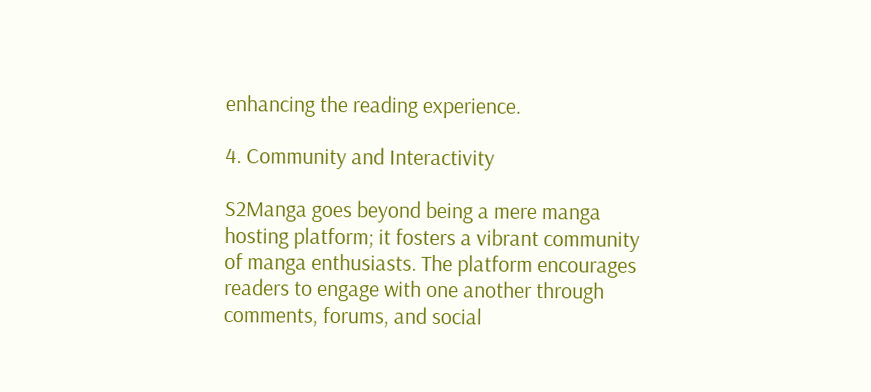enhancing the reading experience.

4. Community and Interactivity

S2Manga goes beyond being a mere manga hosting platform; it fosters a vibrant community of manga enthusiasts. The platform encourages readers to engage with one another through comments, forums, and social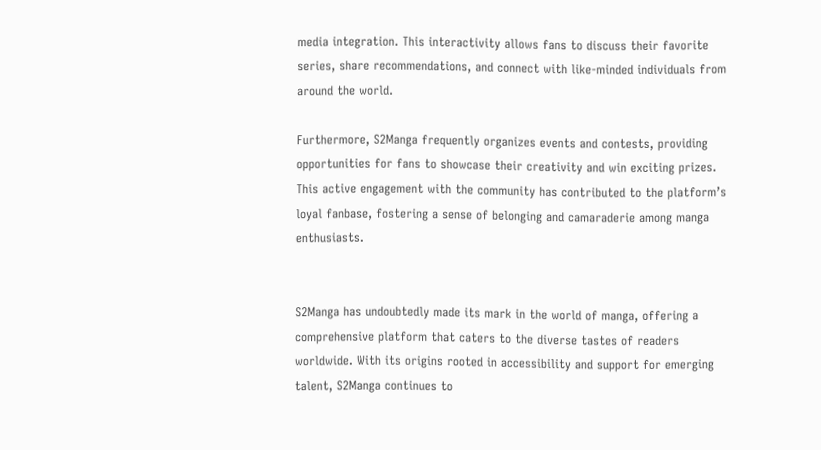media integration. This interactivity allows fans to discuss their favorite series, share recommendations, and connect with like-minded individuals from around the world.

Furthermore, S2Manga frequently organizes events and contests, providing opportunities for fans to showcase their creativity and win exciting prizes. This active engagement with the community has contributed to the platform’s loyal fanbase, fostering a sense of belonging and camaraderie among manga enthusiasts.


S2Manga has undoubtedly made its mark in the world of manga, offering a comprehensive platform that caters to the diverse tastes of readers worldwide. With its origins rooted in accessibility and support for emerging talent, S2Manga continues to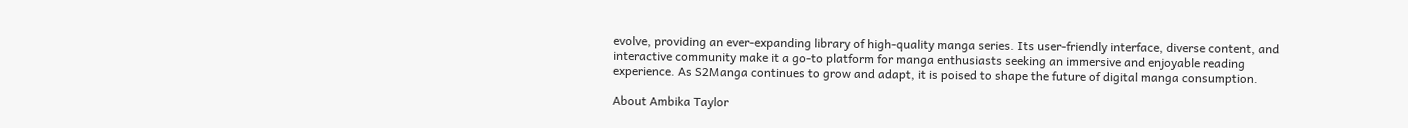evolve, providing an ever-expanding library of high-quality manga series. Its user-friendly interface, diverse content, and interactive community make it a go-to platform for manga enthusiasts seeking an immersive and enjoyable reading experience. As S2Manga continues to grow and adapt, it is poised to shape the future of digital manga consumption.

About Ambika Taylor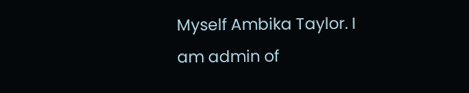Myself Ambika Taylor. I am admin of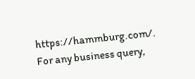https://hammburg.com/. For any business query,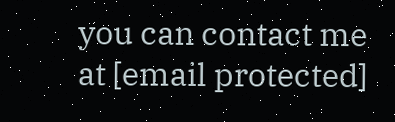you can contact me at [email protected]